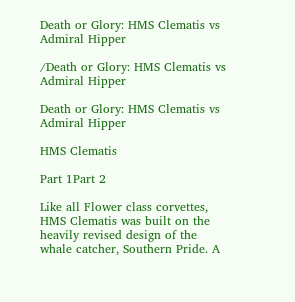Death or Glory: HMS Clematis vs Admiral Hipper

/Death or Glory: HMS Clematis vs Admiral Hipper

Death or Glory: HMS Clematis vs Admiral Hipper

HMS Clematis

Part 1Part 2

Like all Flower class corvettes, HMS Clematis was built on the heavily revised design of the whale catcher, Southern Pride. A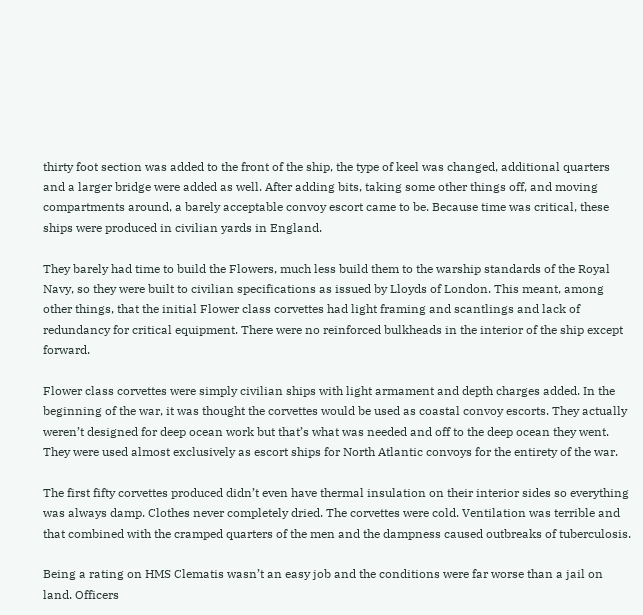thirty foot section was added to the front of the ship, the type of keel was changed, additional quarters and a larger bridge were added as well. After adding bits, taking some other things off, and moving compartments around, a barely acceptable convoy escort came to be. Because time was critical, these ships were produced in civilian yards in England.

They barely had time to build the Flowers, much less build them to the warship standards of the Royal Navy, so they were built to civilian specifications as issued by Lloyds of London. This meant, among other things, that the initial Flower class corvettes had light framing and scantlings and lack of redundancy for critical equipment. There were no reinforced bulkheads in the interior of the ship except forward.

Flower class corvettes were simply civilian ships with light armament and depth charges added. In the beginning of the war, it was thought the corvettes would be used as coastal convoy escorts. They actually weren’t designed for deep ocean work but that’s what was needed and off to the deep ocean they went. They were used almost exclusively as escort ships for North Atlantic convoys for the entirety of the war.

The first fifty corvettes produced didn’t even have thermal insulation on their interior sides so everything was always damp. Clothes never completely dried. The corvettes were cold. Ventilation was terrible and that combined with the cramped quarters of the men and the dampness caused outbreaks of tuberculosis.

Being a rating on HMS Clematis wasn’t an easy job and the conditions were far worse than a jail on land. Officers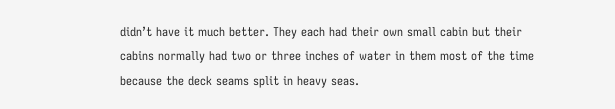didn’t have it much better. They each had their own small cabin but their cabins normally had two or three inches of water in them most of the time because the deck seams split in heavy seas.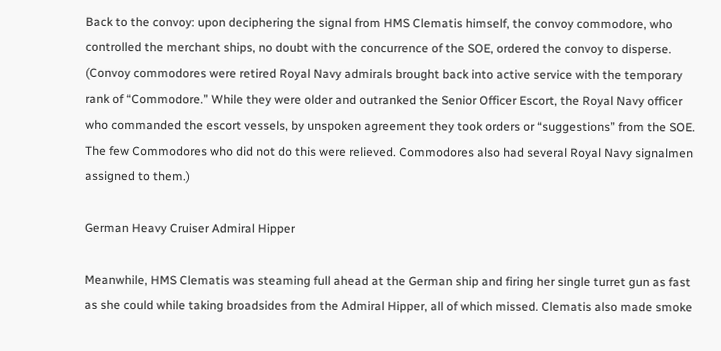Back to the convoy: upon deciphering the signal from HMS Clematis himself, the convoy commodore, who controlled the merchant ships, no doubt with the concurrence of the SOE, ordered the convoy to disperse. (Convoy commodores were retired Royal Navy admirals brought back into active service with the temporary rank of “Commodore.” While they were older and outranked the Senior Officer Escort, the Royal Navy officer who commanded the escort vessels, by unspoken agreement they took orders or “suggestions” from the SOE. The few Commodores who did not do this were relieved. Commodores also had several Royal Navy signalmen assigned to them.)

German Heavy Cruiser Admiral Hipper

Meanwhile, HMS Clematis was steaming full ahead at the German ship and firing her single turret gun as fast as she could while taking broadsides from the Admiral Hipper, all of which missed. Clematis also made smoke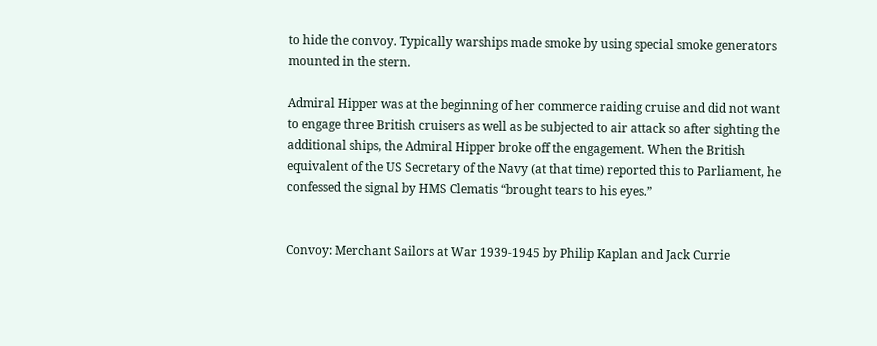to hide the convoy. Typically warships made smoke by using special smoke generators mounted in the stern.

Admiral Hipper was at the beginning of her commerce raiding cruise and did not want to engage three British cruisers as well as be subjected to air attack so after sighting the additional ships, the Admiral Hipper broke off the engagement. When the British equivalent of the US Secretary of the Navy (at that time) reported this to Parliament, he confessed the signal by HMS Clematis “brought tears to his eyes.”


Convoy: Merchant Sailors at War 1939-1945 by Philip Kaplan and Jack Currie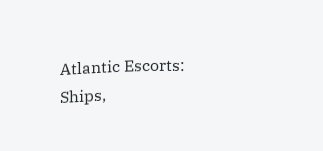Atlantic Escorts: Ships,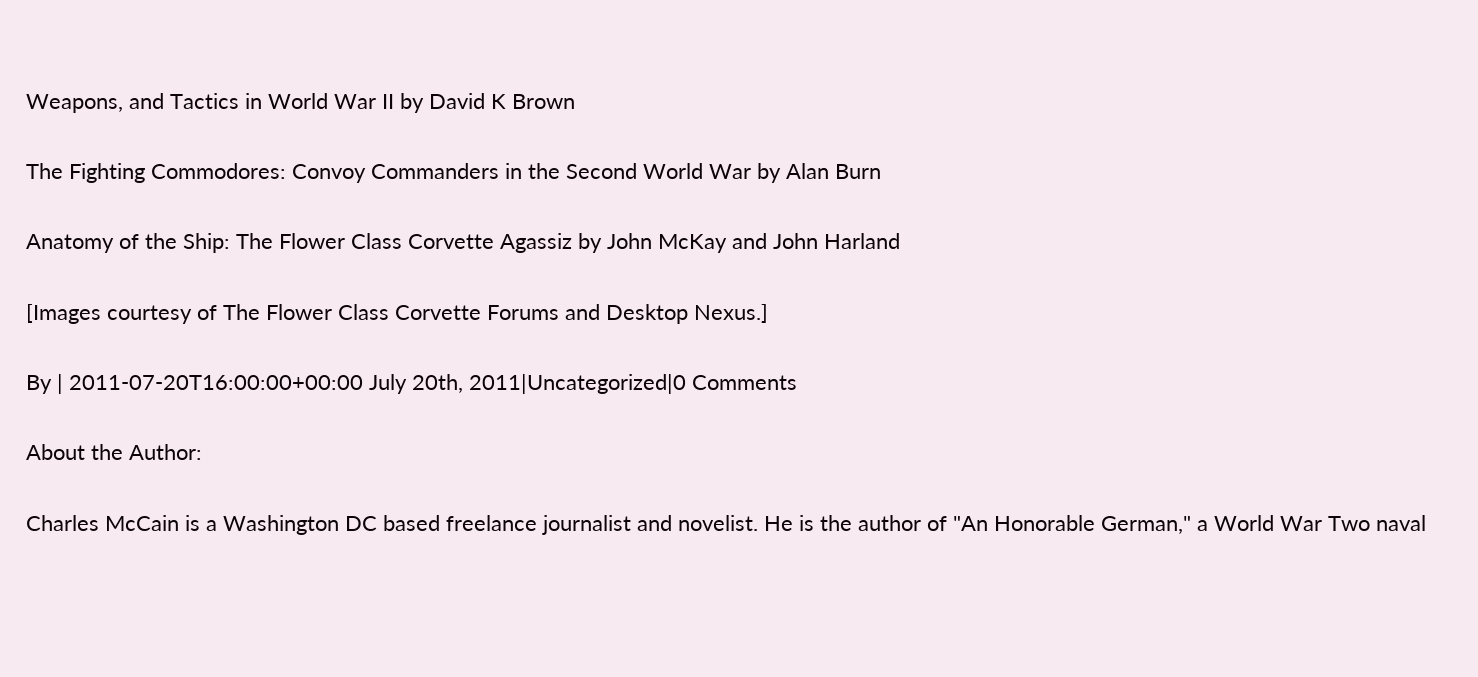Weapons, and Tactics in World War II by David K Brown

The Fighting Commodores: Convoy Commanders in the Second World War by Alan Burn

Anatomy of the Ship: The Flower Class Corvette Agassiz by John McKay and John Harland

[Images courtesy of The Flower Class Corvette Forums and Desktop Nexus.]

By | 2011-07-20T16:00:00+00:00 July 20th, 2011|Uncategorized|0 Comments

About the Author:

Charles McCain is a Washington DC based freelance journalist and novelist. He is the author of "An Honorable German," a World War Two naval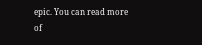epic. You can read more of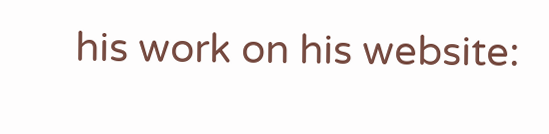his work on his website: